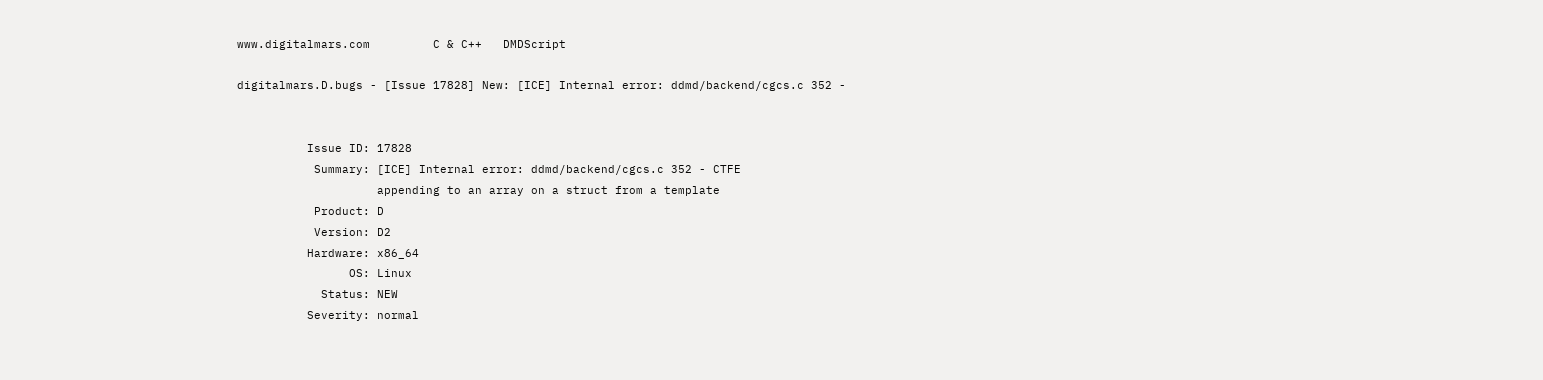www.digitalmars.com         C & C++   DMDScript

digitalmars.D.bugs - [Issue 17828] New: [ICE] Internal error: ddmd/backend/cgcs.c 352 -


          Issue ID: 17828
           Summary: [ICE] Internal error: ddmd/backend/cgcs.c 352 - CTFE
                    appending to an array on a struct from a template
           Product: D
           Version: D2
          Hardware: x86_64
                OS: Linux
            Status: NEW
          Severity: normal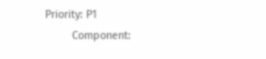Priority: P1
         Component: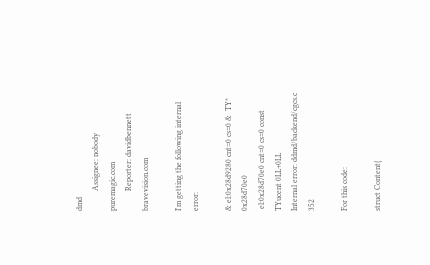dmd
          Assignee: nobody puremagic.com
          Reporter: davidbennett bravevision.com

I'm getting the following internal error:

& el:0x28d9280 cnt=0 cs=0 &  TY* 0x28d70e0
 el:0x28d70e0 cnt=0 cs=0 const  TYucent 0LL+0LL
Internal error: ddmd/backend/cgcs.c 352

For this code:

struct Content{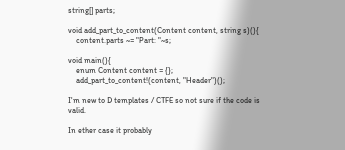string[] parts;

void add_part_to_content(Content content, string s)(){
    content.parts ~= "Part: "~s;

void main(){
    enum Content content = {};
    add_part_to_content!(content, "Header")();

I'm new to D templates / CTFE so not sure if the code is valid.

In ether case it probably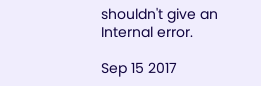shouldn't give an Internal error.

Sep 15 2017